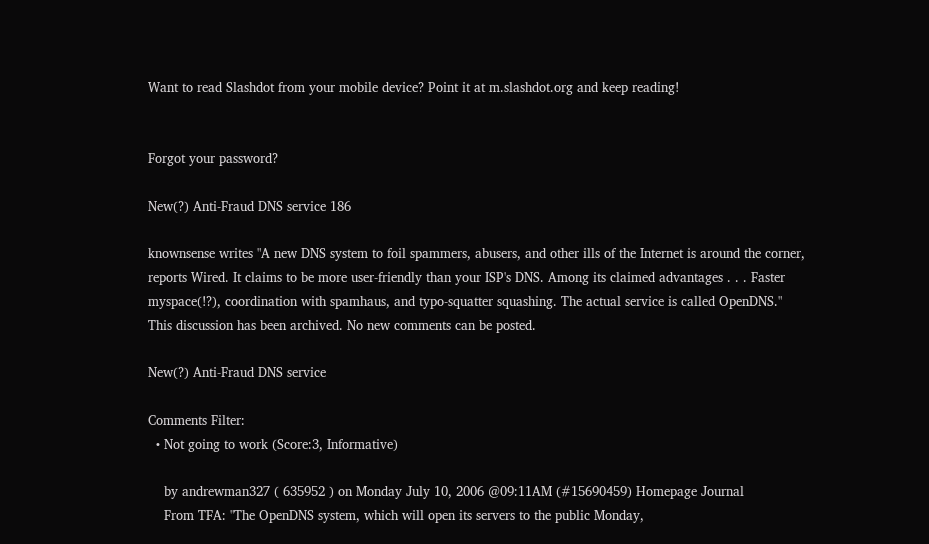Want to read Slashdot from your mobile device? Point it at m.slashdot.org and keep reading!


Forgot your password?

New(?) Anti-Fraud DNS service 186

knownsense writes "A new DNS system to foil spammers, abusers, and other ills of the Internet is around the corner, reports Wired. It claims to be more user-friendly than your ISP's DNS. Among its claimed advantages . . . Faster myspace(!?), coordination with spamhaus, and typo-squatter squashing. The actual service is called OpenDNS."
This discussion has been archived. No new comments can be posted.

New(?) Anti-Fraud DNS service

Comments Filter:
  • Not going to work (Score:3, Informative)

    by andrewman327 ( 635952 ) on Monday July 10, 2006 @09:11AM (#15690459) Homepage Journal
    From TFA: "The OpenDNS system, which will open its servers to the public Monday,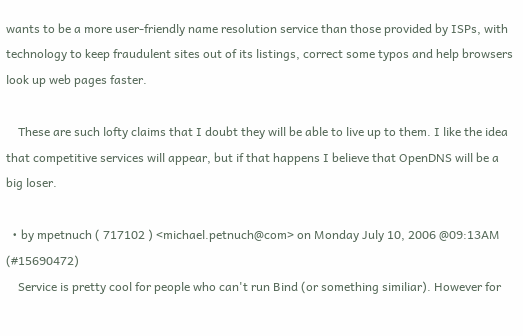wants to be a more user-friendly name resolution service than those provided by ISPs, with technology to keep fraudulent sites out of its listings, correct some typos and help browsers look up web pages faster.

    These are such lofty claims that I doubt they will be able to live up to them. I like the idea that competitive services will appear, but if that happens I believe that OpenDNS will be a big loser.

  • by mpetnuch ( 717102 ) <michael.petnuch@com> on Monday July 10, 2006 @09:13AM (#15690472)
    Service is pretty cool for people who can't run Bind (or something similiar). However for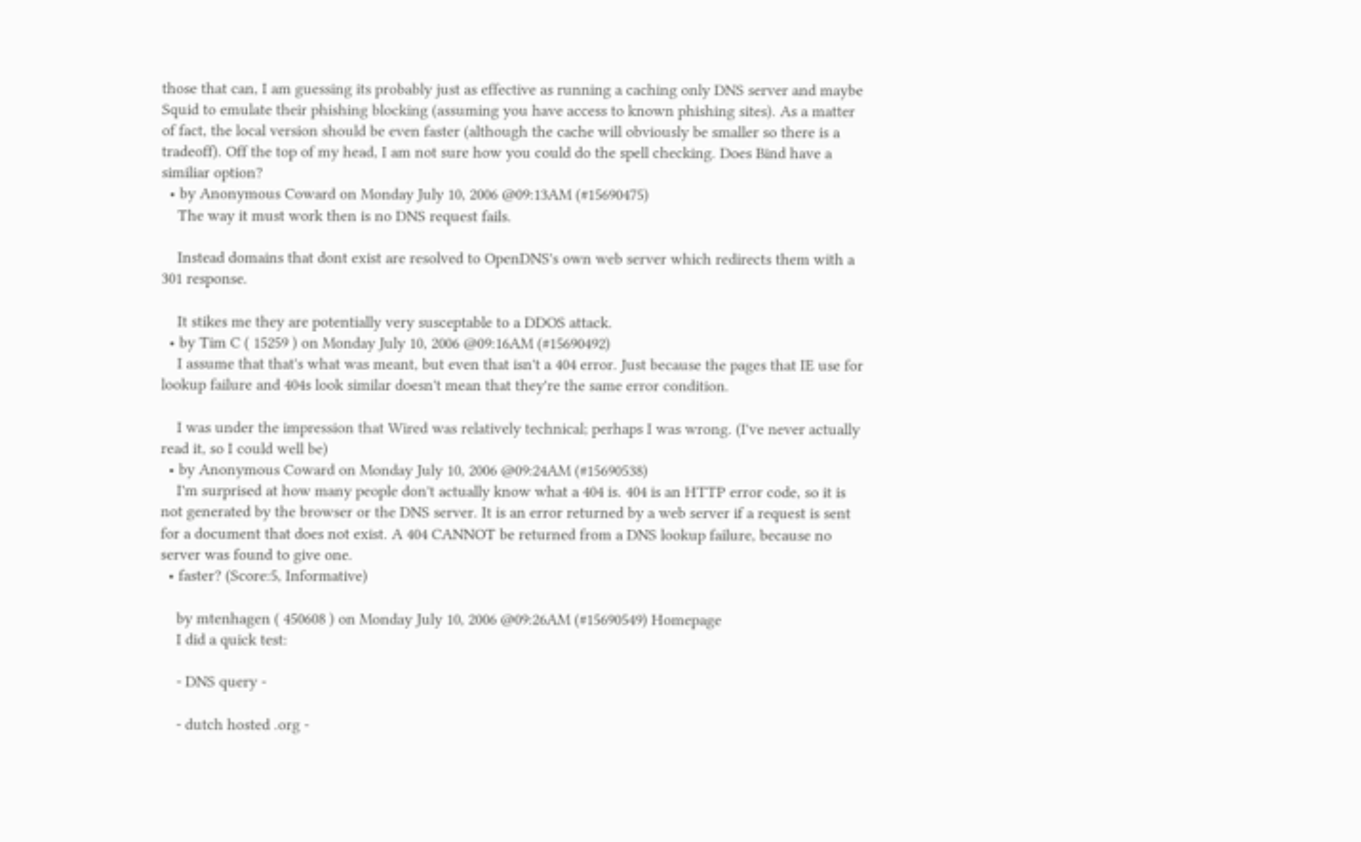those that can, I am guessing its probably just as effective as running a caching only DNS server and maybe Squid to emulate their phishing blocking (assuming you have access to known phishing sites). As a matter of fact, the local version should be even faster (although the cache will obviously be smaller so there is a tradeoff). Off the top of my head, I am not sure how you could do the spell checking. Does Bind have a similiar option?
  • by Anonymous Coward on Monday July 10, 2006 @09:13AM (#15690475)
    The way it must work then is no DNS request fails.

    Instead domains that dont exist are resolved to OpenDNS's own web server which redirects them with a 301 response.

    It stikes me they are potentially very susceptable to a DDOS attack.
  • by Tim C ( 15259 ) on Monday July 10, 2006 @09:16AM (#15690492)
    I assume that that's what was meant, but even that isn't a 404 error. Just because the pages that IE use for lookup failure and 404s look similar doesn't mean that they're the same error condition.

    I was under the impression that Wired was relatively technical; perhaps I was wrong. (I've never actually read it, so I could well be)
  • by Anonymous Coward on Monday July 10, 2006 @09:24AM (#15690538)
    I'm surprised at how many people don't actually know what a 404 is. 404 is an HTTP error code, so it is not generated by the browser or the DNS server. It is an error returned by a web server if a request is sent for a document that does not exist. A 404 CANNOT be returned from a DNS lookup failure, because no server was found to give one.
  • faster? (Score:5, Informative)

    by mtenhagen ( 450608 ) on Monday July 10, 2006 @09:26AM (#15690549) Homepage
    I did a quick test:

    - DNS query -

    - dutch hosted .org -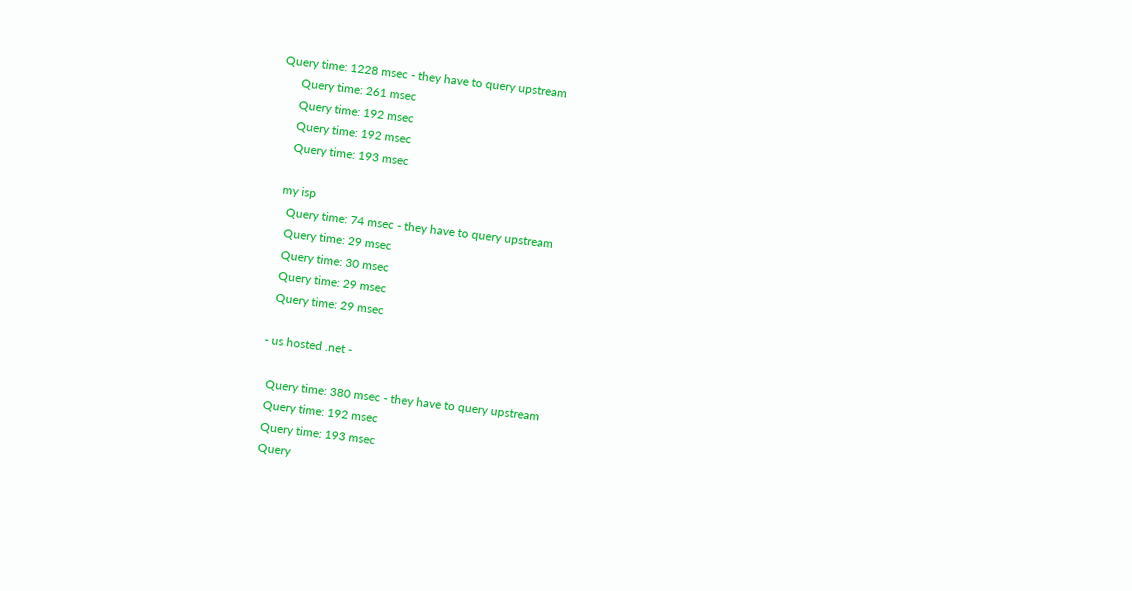Query time: 1228 msec - they have to query upstream
      Query time: 261 msec
      Query time: 192 msec
      Query time: 192 msec
      Query time: 193 msec

    my isp
      Query time: 74 msec - they have to query upstream
      Query time: 29 msec
      Query time: 30 msec
      Query time: 29 msec
      Query time: 29 msec

    - us hosted .net -

      Query time: 380 msec - they have to query upstream
      Query time: 192 msec
      Query time: 193 msec
      Query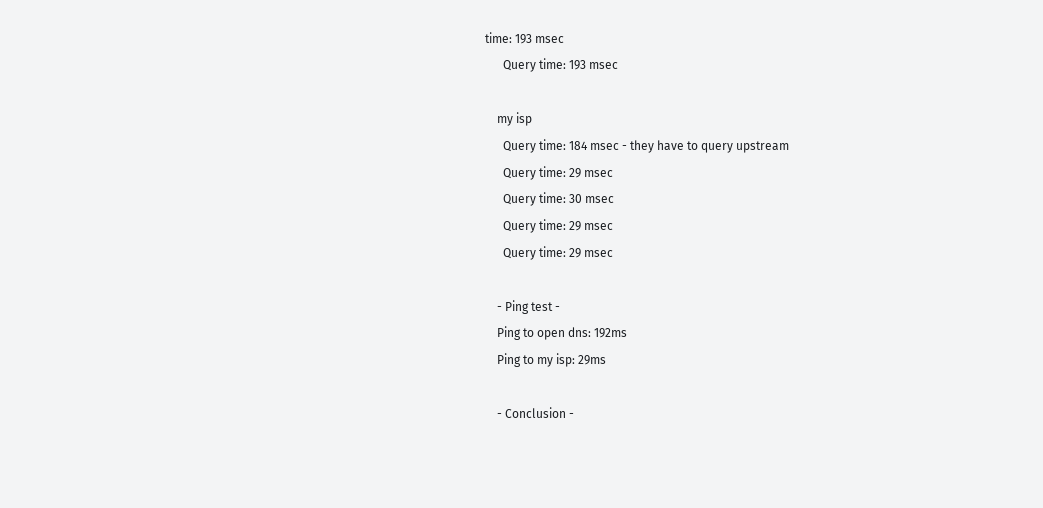time: 193 msec
      Query time: 193 msec

    my isp
      Query time: 184 msec - they have to query upstream
      Query time: 29 msec
      Query time: 30 msec
      Query time: 29 msec
      Query time: 29 msec

    - Ping test -
    Ping to open dns: 192ms
    Ping to my isp: 29ms

    - Conclusion -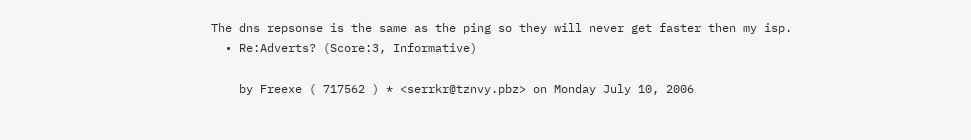The dns repsonse is the same as the ping so they will never get faster then my isp.
  • Re:Adverts? (Score:3, Informative)

    by Freexe ( 717562 ) * <serrkr@tznvy.pbz> on Monday July 10, 2006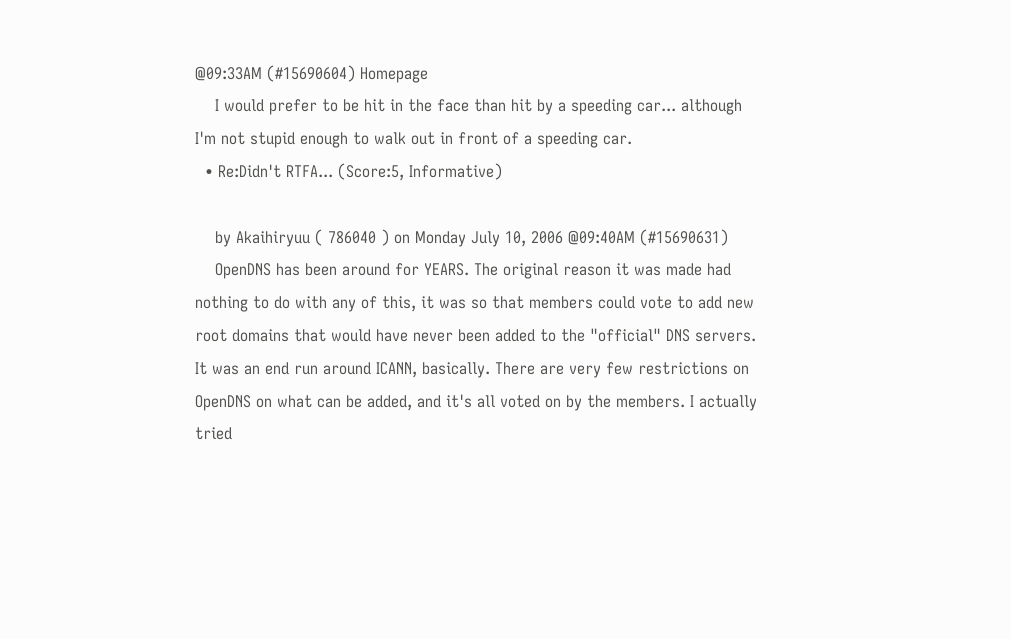@09:33AM (#15690604) Homepage
    I would prefer to be hit in the face than hit by a speeding car... although I'm not stupid enough to walk out in front of a speeding car.
  • Re:Didn't RTFA... (Score:5, Informative)

    by Akaihiryuu ( 786040 ) on Monday July 10, 2006 @09:40AM (#15690631)
    OpenDNS has been around for YEARS. The original reason it was made had nothing to do with any of this, it was so that members could vote to add new root domains that would have never been added to the "official" DNS servers. It was an end run around ICANN, basically. There are very few restrictions on OpenDNS on what can be added, and it's all voted on by the members. I actually tried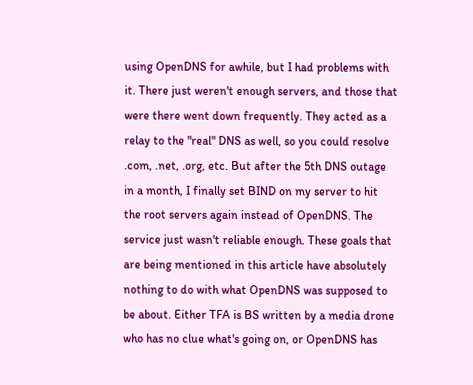using OpenDNS for awhile, but I had problems with it. There just weren't enough servers, and those that were there went down frequently. They acted as a relay to the "real" DNS as well, so you could resolve .com, .net, .org, etc. But after the 5th DNS outage in a month, I finally set BIND on my server to hit the root servers again instead of OpenDNS. The service just wasn't reliable enough. These goals that are being mentioned in this article have absolutely nothing to do with what OpenDNS was supposed to be about. Either TFA is BS written by a media drone who has no clue what's going on, or OpenDNS has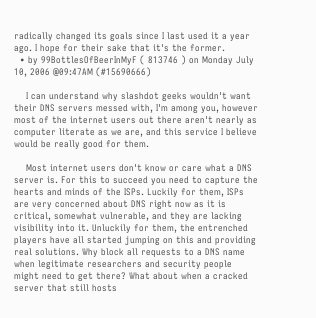radically changed its goals since I last used it a year ago. I hope for their sake that it's the former.
  • by 99BottlesOfBeerInMyF ( 813746 ) on Monday July 10, 2006 @09:47AM (#15690666)

    I can understand why slashdot geeks wouldn't want their DNS servers messed with, I'm among you, however most of the internet users out there aren't nearly as computer literate as we are, and this service I believe would be really good for them.

    Most internet users don't know or care what a DNS server is. For this to succeed you need to capture the hearts and minds of the ISPs. Luckily for them, ISPs are very concerned about DNS right now as it is critical, somewhat vulnerable, and they are lacking visibility into it. Unluckily for them, the entrenched players have all started jumping on this and providing real solutions. Why block all requests to a DNS name when legitimate researchers and security people might need to get there? What about when a cracked server that still hosts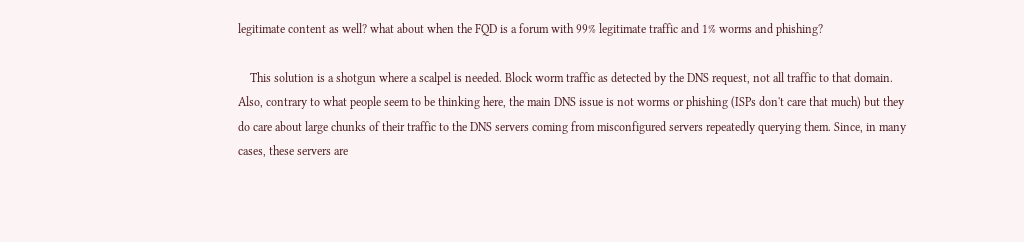legitimate content as well? what about when the FQD is a forum with 99% legitimate traffic and 1% worms and phishing?

    This solution is a shotgun where a scalpel is needed. Block worm traffic as detected by the DNS request, not all traffic to that domain. Also, contrary to what people seem to be thinking here, the main DNS issue is not worms or phishing (ISPs don't care that much) but they do care about large chunks of their traffic to the DNS servers coming from misconfigured servers repeatedly querying them. Since, in many cases, these servers are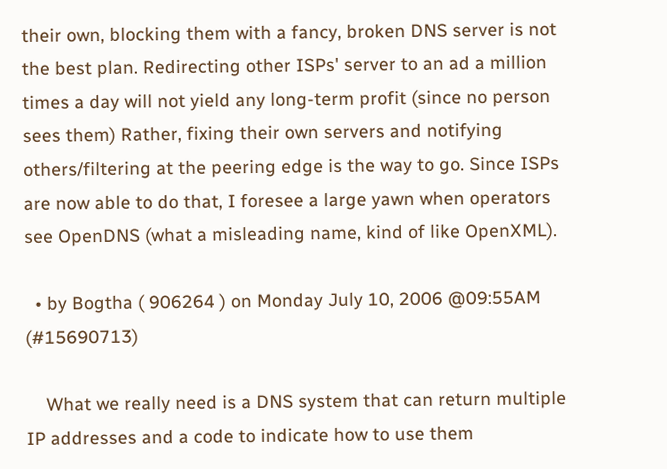their own, blocking them with a fancy, broken DNS server is not the best plan. Redirecting other ISPs' server to an ad a million times a day will not yield any long-term profit (since no person sees them) Rather, fixing their own servers and notifying others/filtering at the peering edge is the way to go. Since ISPs are now able to do that, I foresee a large yawn when operators see OpenDNS (what a misleading name, kind of like OpenXML).

  • by Bogtha ( 906264 ) on Monday July 10, 2006 @09:55AM (#15690713)

    What we really need is a DNS system that can return multiple IP addresses and a code to indicate how to use them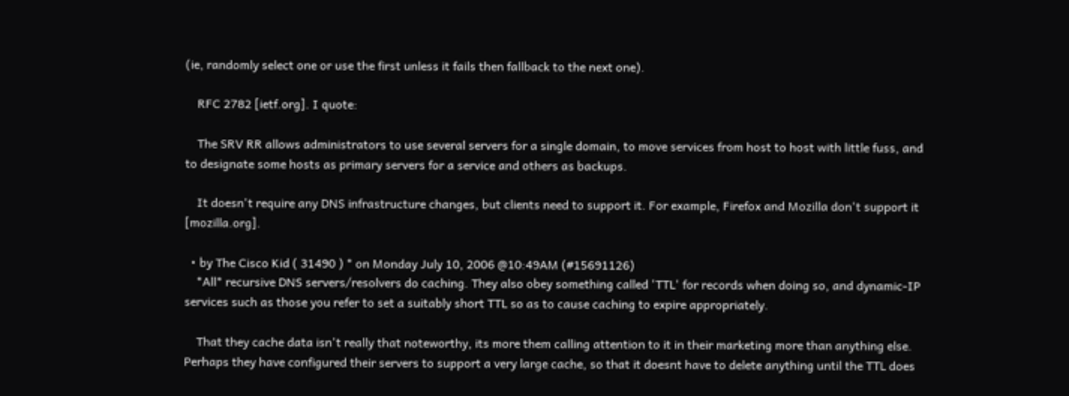(ie, randomly select one or use the first unless it fails then fallback to the next one).

    RFC 2782 [ietf.org]. I quote:

    The SRV RR allows administrators to use several servers for a single domain, to move services from host to host with little fuss, and to designate some hosts as primary servers for a service and others as backups.

    It doesn't require any DNS infrastructure changes, but clients need to support it. For example, Firefox and Mozilla don't support it [mozilla.org].

  • by The Cisco Kid ( 31490 ) * on Monday July 10, 2006 @10:49AM (#15691126)
    *All* recursive DNS servers/resolvers do caching. They also obey something called 'TTL' for records when doing so, and dynamic-IP services such as those you refer to set a suitably short TTL so as to cause caching to expire appropriately.

    That they cache data isn't really that noteworthy, its more them calling attention to it in their marketing more than anything else. Perhaps they have configured their servers to support a very large cache, so that it doesnt have to delete anything until the TTL does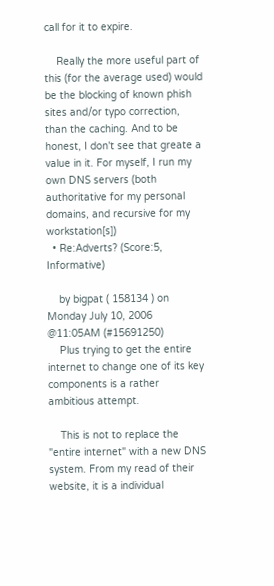call for it to expire.

    Really the more useful part of this (for the average used) would be the blocking of known phish sites and/or typo correction, than the caching. And to be honest, I don't see that greate a value in it. For myself, I run my own DNS servers (both authoritative for my personal domains, and recursive for my workstation[s])
  • Re:Adverts? (Score:5, Informative)

    by bigpat ( 158134 ) on Monday July 10, 2006 @11:05AM (#15691250)
    Plus trying to get the entire internet to change one of its key components is a rather ambitious attempt.

    This is not to replace the "entire internet" with a new DNS system. From my read of their website, it is a individual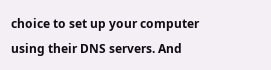choice to set up your computer using their DNS servers. And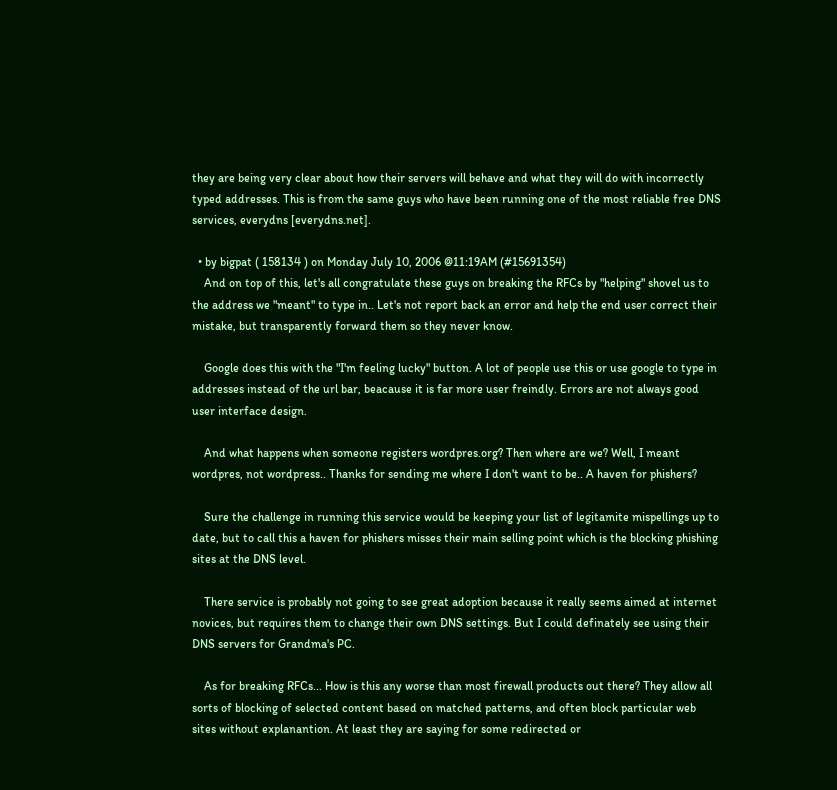they are being very clear about how their servers will behave and what they will do with incorrectly typed addresses. This is from the same guys who have been running one of the most reliable free DNS services, everydns [everydns.net].

  • by bigpat ( 158134 ) on Monday July 10, 2006 @11:19AM (#15691354)
    And on top of this, let's all congratulate these guys on breaking the RFCs by "helping" shovel us to the address we "meant" to type in.. Let's not report back an error and help the end user correct their mistake, but transparently forward them so they never know.

    Google does this with the "I'm feeling lucky" button. A lot of people use this or use google to type in addresses instead of the url bar, beacause it is far more user freindly. Errors are not always good user interface design.

    And what happens when someone registers wordpres.org? Then where are we? Well, I meant wordpres, not wordpress.. Thanks for sending me where I don't want to be.. A haven for phishers?

    Sure the challenge in running this service would be keeping your list of legitamite mispellings up to date, but to call this a haven for phishers misses their main selling point which is the blocking phishing sites at the DNS level.

    There service is probably not going to see great adoption because it really seems aimed at internet novices, but requires them to change their own DNS settings. But I could definately see using their DNS servers for Grandma's PC.

    As for breaking RFCs... How is this any worse than most firewall products out there? They allow all sorts of blocking of selected content based on matched patterns, and often block particular web sites without explanantion. At least they are saying for some redirected or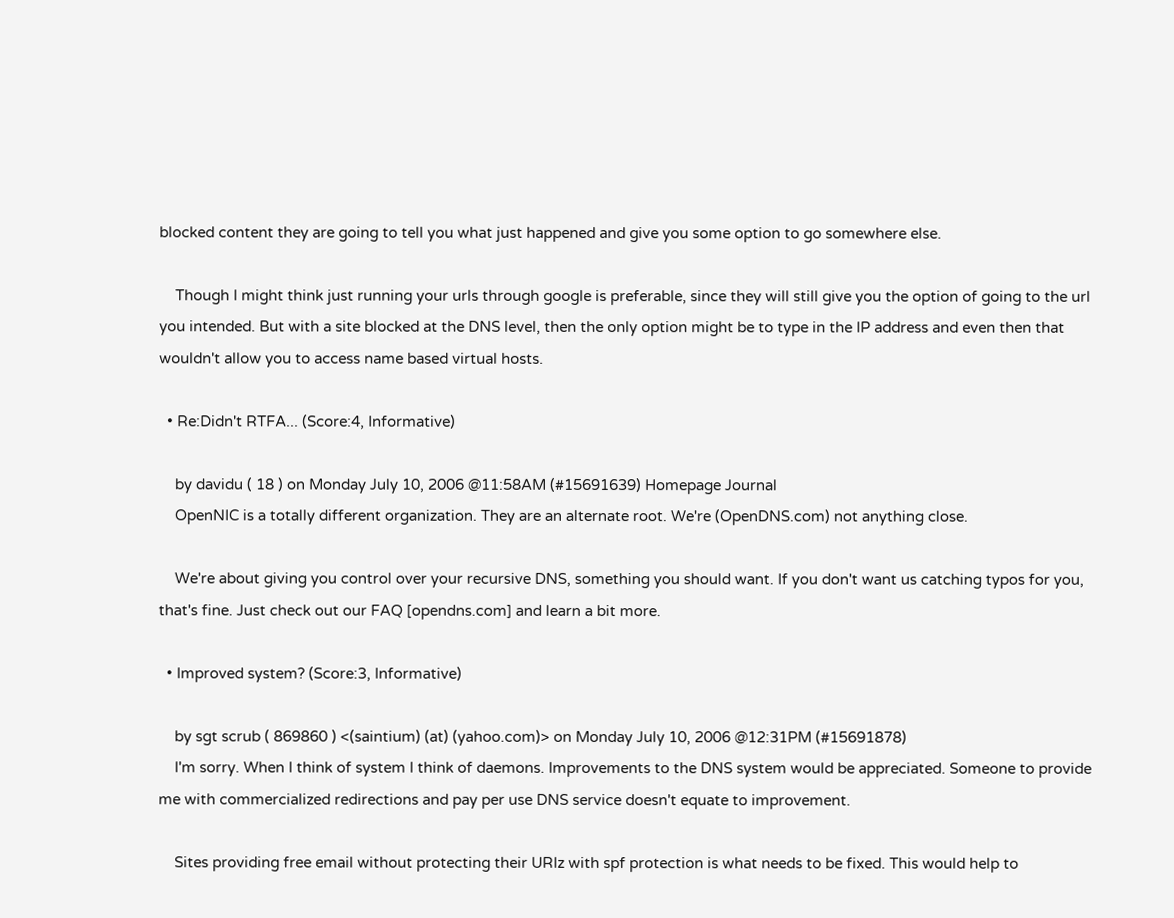blocked content they are going to tell you what just happened and give you some option to go somewhere else.

    Though I might think just running your urls through google is preferable, since they will still give you the option of going to the url you intended. But with a site blocked at the DNS level, then the only option might be to type in the IP address and even then that wouldn't allow you to access name based virtual hosts.

  • Re:Didn't RTFA... (Score:4, Informative)

    by davidu ( 18 ) on Monday July 10, 2006 @11:58AM (#15691639) Homepage Journal
    OpenNIC is a totally different organization. They are an alternate root. We're (OpenDNS.com) not anything close.

    We're about giving you control over your recursive DNS, something you should want. If you don't want us catching typos for you, that's fine. Just check out our FAQ [opendns.com] and learn a bit more.

  • Improved system? (Score:3, Informative)

    by sgt scrub ( 869860 ) <(saintium) (at) (yahoo.com)> on Monday July 10, 2006 @12:31PM (#15691878)
    I'm sorry. When I think of system I think of daemons. Improvements to the DNS system would be appreciated. Someone to provide me with commercialized redirections and pay per use DNS service doesn't equate to improvement.

    Sites providing free email without protecting their URIz with spf protection is what needs to be fixed. This would help to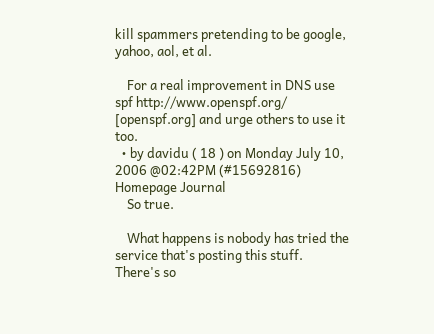kill spammers pretending to be google, yahoo, aol, et al.

    For a real improvement in DNS use spf http://www.openspf.org/ [openspf.org] and urge others to use it too.
  • by davidu ( 18 ) on Monday July 10, 2006 @02:42PM (#15692816) Homepage Journal
    So true.

    What happens is nobody has tried the service that's posting this stuff. There's so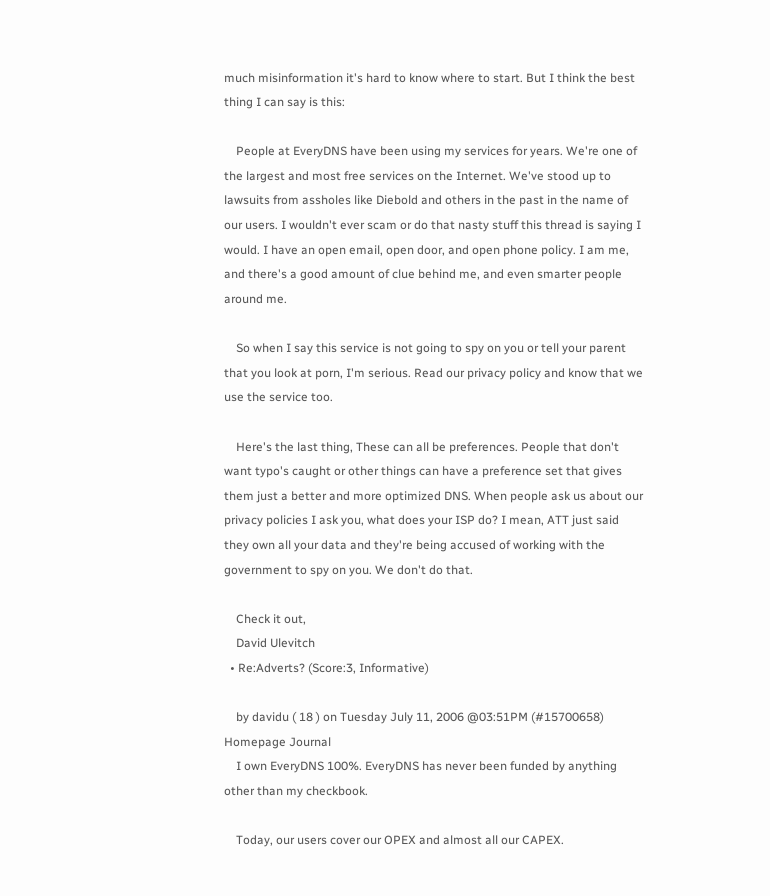much misinformation it's hard to know where to start. But I think the best thing I can say is this:

    People at EveryDNS have been using my services for years. We're one of the largest and most free services on the Internet. We've stood up to lawsuits from assholes like Diebold and others in the past in the name of our users. I wouldn't ever scam or do that nasty stuff this thread is saying I would. I have an open email, open door, and open phone policy. I am me, and there's a good amount of clue behind me, and even smarter people around me.

    So when I say this service is not going to spy on you or tell your parent that you look at porn, I'm serious. Read our privacy policy and know that we use the service too.

    Here's the last thing, These can all be preferences. People that don't want typo's caught or other things can have a preference set that gives them just a better and more optimized DNS. When people ask us about our privacy policies I ask you, what does your ISP do? I mean, ATT just said they own all your data and they're being accused of working with the government to spy on you. We don't do that.

    Check it out,
    David Ulevitch
  • Re:Adverts? (Score:3, Informative)

    by davidu ( 18 ) on Tuesday July 11, 2006 @03:51PM (#15700658) Homepage Journal
    I own EveryDNS 100%. EveryDNS has never been funded by anything other than my checkbook.

    Today, our users cover our OPEX and almost all our CAPEX.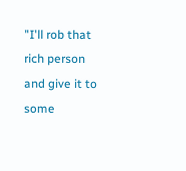"I'll rob that rich person and give it to some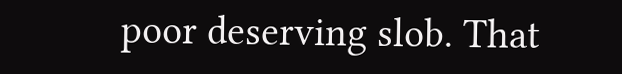poor deserving slob. That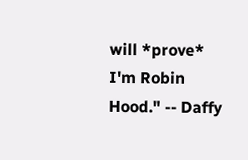will *prove* I'm Robin Hood." -- Daffy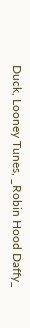Duck, Looney Tunes, _Robin Hood Daffy_